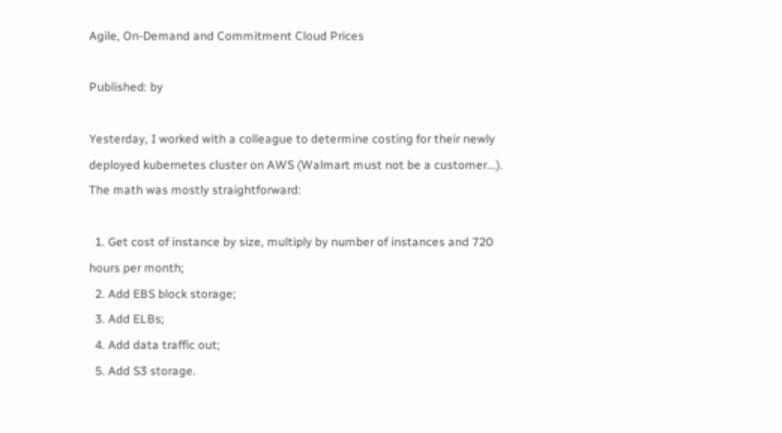Agile, On-Demand and Commitment Cloud Prices

Published: by

Yesterday, I worked with a colleague to determine costing for their newly deployed kubernetes cluster on AWS (Walmart must not be a customer...). The math was mostly straightforward:

  1. Get cost of instance by size, multiply by number of instances and 720 hours per month;
  2. Add EBS block storage;
  3. Add ELBs;
  4. Add data traffic out;
  5. Add S3 storage.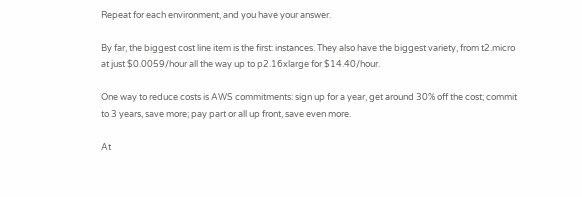Repeat for each environment, and you have your answer.

By far, the biggest cost line item is the first: instances. They also have the biggest variety, from t2.micro at just $0.0059/hour all the way up to p2.16xlarge for $14.40/hour.

One way to reduce costs is AWS commitments: sign up for a year, get around 30% off the cost; commit to 3 years, save more; pay part or all up front, save even more.

At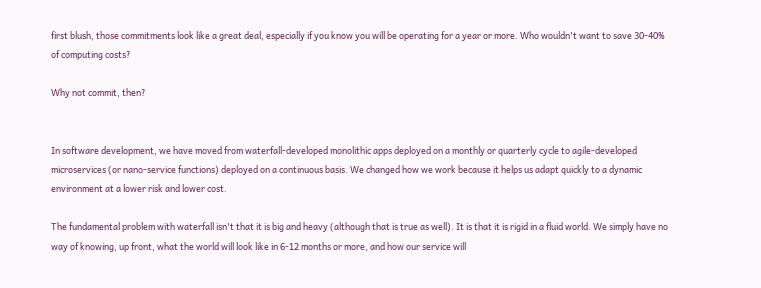first blush, those commitments look like a great deal, especially if you know you will be operating for a year or more. Who wouldn't want to save 30-40% of computing costs?

Why not commit, then?


In software development, we have moved from waterfall-developed monolithic apps deployed on a monthly or quarterly cycle to agile-developed microservices (or nano-service functions) deployed on a continuous basis. We changed how we work because it helps us adapt quickly to a dynamic environment at a lower risk and lower cost.

The fundamental problem with waterfall isn't that it is big and heavy (although that is true as well). It is that it is rigid in a fluid world. We simply have no way of knowing, up front, what the world will look like in 6-12 months or more, and how our service will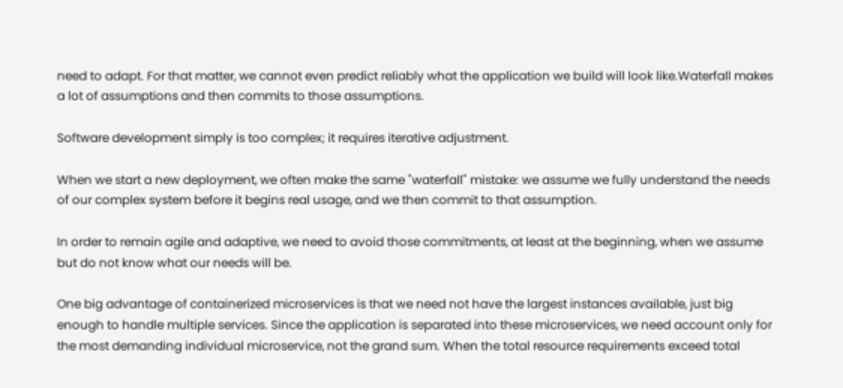need to adapt. For that matter, we cannot even predict reliably what the application we build will look like.Waterfall makes a lot of assumptions and then commits to those assumptions.

Software development simply is too complex; it requires iterative adjustment.

When we start a new deployment, we often make the same "waterfall" mistake: we assume we fully understand the needs of our complex system before it begins real usage, and we then commit to that assumption.

In order to remain agile and adaptive, we need to avoid those commitments, at least at the beginning, when we assume but do not know what our needs will be.

One big advantage of containerized microservices is that we need not have the largest instances available, just big enough to handle multiple services. Since the application is separated into these microservices, we need account only for the most demanding individual microservice, not the grand sum. When the total resource requirements exceed total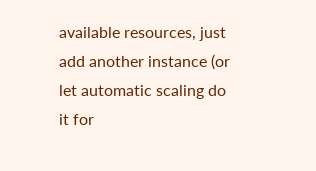available resources, just add another instance (or let automatic scaling do it for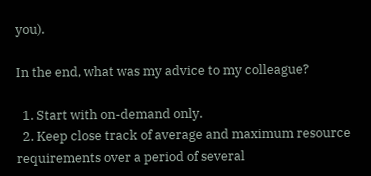you).

In the end, what was my advice to my colleague?

  1. Start with on-demand only.
  2. Keep close track of average and maximum resource requirements over a period of several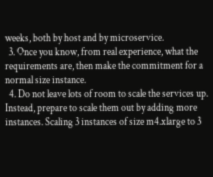weeks, both by host and by microservice.
  3. Once you know, from real experience, what the requirements are, then make the commitment for a normal size instance.
  4. Do not leave lots of room to scale the services up. Instead, prepare to scale them out by adding more instances. Scaling 3 instances of size m4.xlarge to 3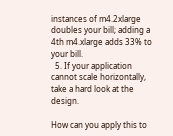instances of m4.2xlarge doubles your bill; adding a 4th m4.xlarge adds 33% to your bill.
  5. If your application cannot scale horizontally, take a hard look at the design.

How can you apply this to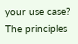your use case? The principles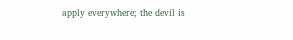apply everywhere; the devil is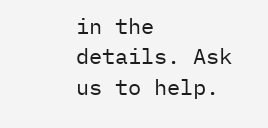in the details. Ask us to help.